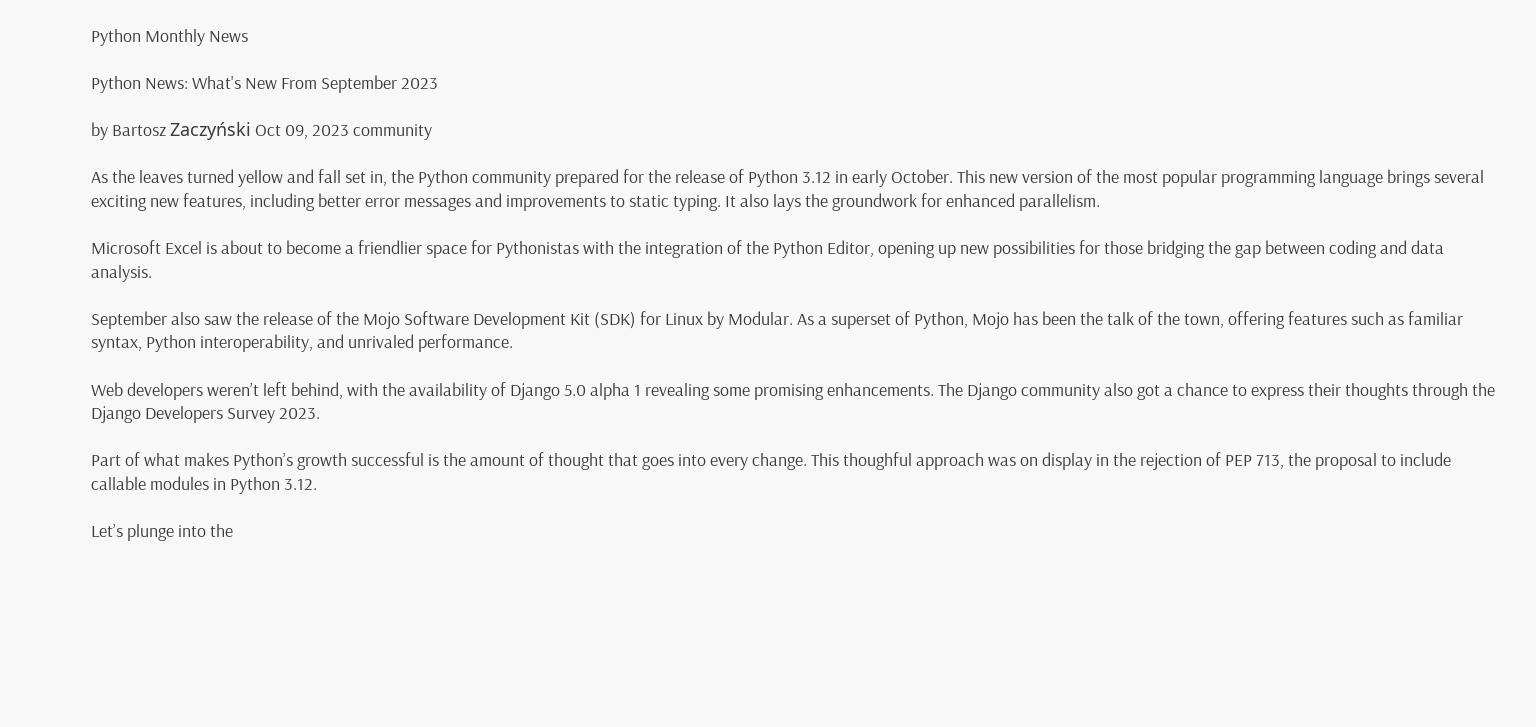Python Monthly News

Python News: What's New From September 2023

by Bartosz Zaczyński Oct 09, 2023 community

As the leaves turned yellow and fall set in, the Python community prepared for the release of Python 3.12 in early October. This new version of the most popular programming language brings several exciting new features, including better error messages and improvements to static typing. It also lays the groundwork for enhanced parallelism.

Microsoft Excel is about to become a friendlier space for Pythonistas with the integration of the Python Editor, opening up new possibilities for those bridging the gap between coding and data analysis.

September also saw the release of the Mojo Software Development Kit (SDK) for Linux by Modular. As a superset of Python, Mojo has been the talk of the town, offering features such as familiar syntax, Python interoperability, and unrivaled performance.

Web developers weren’t left behind, with the availability of Django 5.0 alpha 1 revealing some promising enhancements. The Django community also got a chance to express their thoughts through the Django Developers Survey 2023.

Part of what makes Python’s growth successful is the amount of thought that goes into every change. This thoughful approach was on display in the rejection of PEP 713, the proposal to include callable modules in Python 3.12.

Let’s plunge into the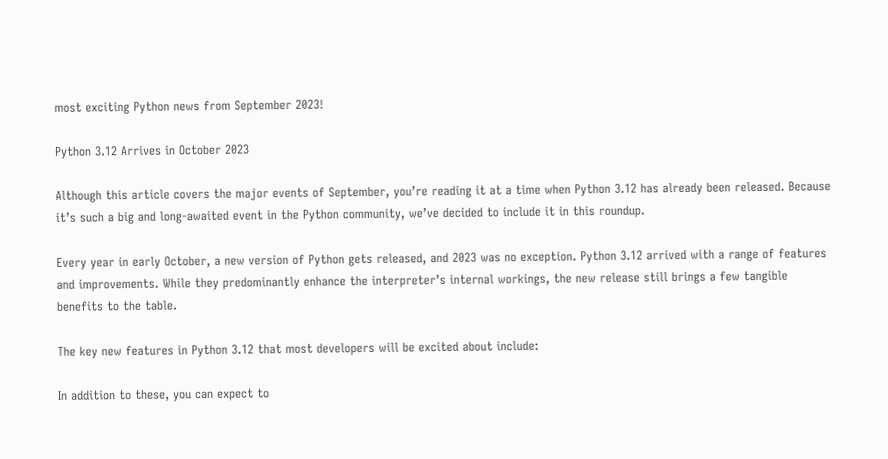most exciting Python news from September 2023!

Python 3.12 Arrives in October 2023

Although this article covers the major events of September, you’re reading it at a time when Python 3.12 has already been released. Because it’s such a big and long-awaited event in the Python community, we’ve decided to include it in this roundup.

Every year in early October, a new version of Python gets released, and 2023 was no exception. Python 3.12 arrived with a range of features and improvements. While they predominantly enhance the interpreter’s internal workings, the new release still brings a few tangible benefits to the table.

The key new features in Python 3.12 that most developers will be excited about include:

In addition to these, you can expect to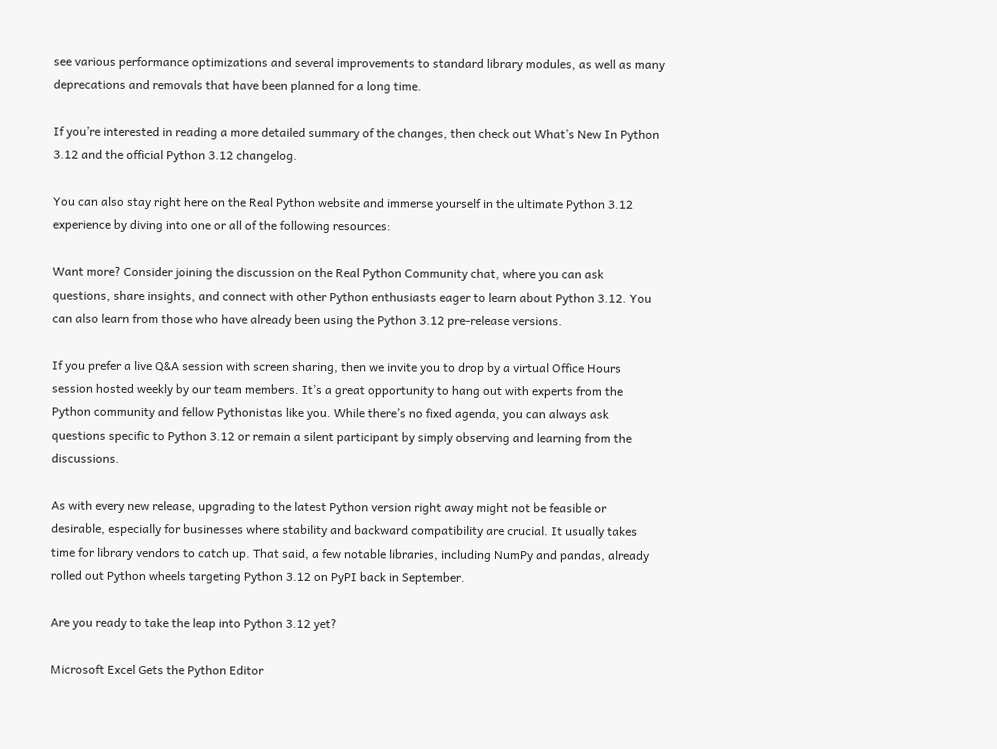see various performance optimizations and several improvements to standard library modules, as well as many deprecations and removals that have been planned for a long time.

If you’re interested in reading a more detailed summary of the changes, then check out What’s New In Python 3.12 and the official Python 3.12 changelog.

You can also stay right here on the Real Python website and immerse yourself in the ultimate Python 3.12 experience by diving into one or all of the following resources:

Want more? Consider joining the discussion on the Real Python Community chat, where you can ask questions, share insights, and connect with other Python enthusiasts eager to learn about Python 3.12. You can also learn from those who have already been using the Python 3.12 pre-release versions.

If you prefer a live Q&A session with screen sharing, then we invite you to drop by a virtual Office Hours session hosted weekly by our team members. It’s a great opportunity to hang out with experts from the Python community and fellow Pythonistas like you. While there’s no fixed agenda, you can always ask questions specific to Python 3.12 or remain a silent participant by simply observing and learning from the discussions.

As with every new release, upgrading to the latest Python version right away might not be feasible or desirable, especially for businesses where stability and backward compatibility are crucial. It usually takes time for library vendors to catch up. That said, a few notable libraries, including NumPy and pandas, already rolled out Python wheels targeting Python 3.12 on PyPI back in September.

Are you ready to take the leap into Python 3.12 yet?

Microsoft Excel Gets the Python Editor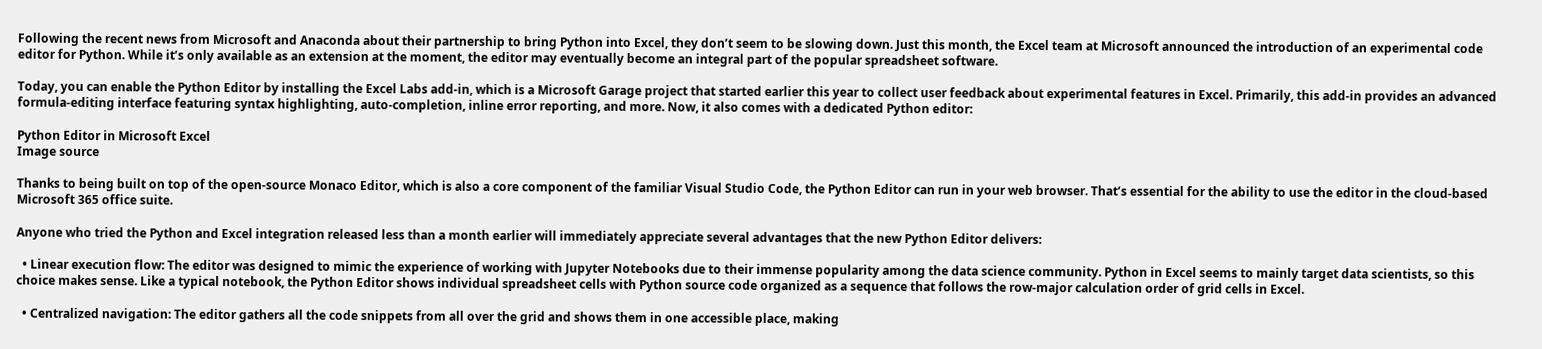Following the recent news from Microsoft and Anaconda about their partnership to bring Python into Excel, they don’t seem to be slowing down. Just this month, the Excel team at Microsoft announced the introduction of an experimental code editor for Python. While it’s only available as an extension at the moment, the editor may eventually become an integral part of the popular spreadsheet software.

Today, you can enable the Python Editor by installing the Excel Labs add-in, which is a Microsoft Garage project that started earlier this year to collect user feedback about experimental features in Excel. Primarily, this add-in provides an advanced formula-editing interface featuring syntax highlighting, auto-completion, inline error reporting, and more. Now, it also comes with a dedicated Python editor:

Python Editor in Microsoft Excel
Image source

Thanks to being built on top of the open-source Monaco Editor, which is also a core component of the familiar Visual Studio Code, the Python Editor can run in your web browser. That’s essential for the ability to use the editor in the cloud-based Microsoft 365 office suite.

Anyone who tried the Python and Excel integration released less than a month earlier will immediately appreciate several advantages that the new Python Editor delivers:

  • Linear execution flow: The editor was designed to mimic the experience of working with Jupyter Notebooks due to their immense popularity among the data science community. Python in Excel seems to mainly target data scientists, so this choice makes sense. Like a typical notebook, the Python Editor shows individual spreadsheet cells with Python source code organized as a sequence that follows the row-major calculation order of grid cells in Excel.

  • Centralized navigation: The editor gathers all the code snippets from all over the grid and shows them in one accessible place, making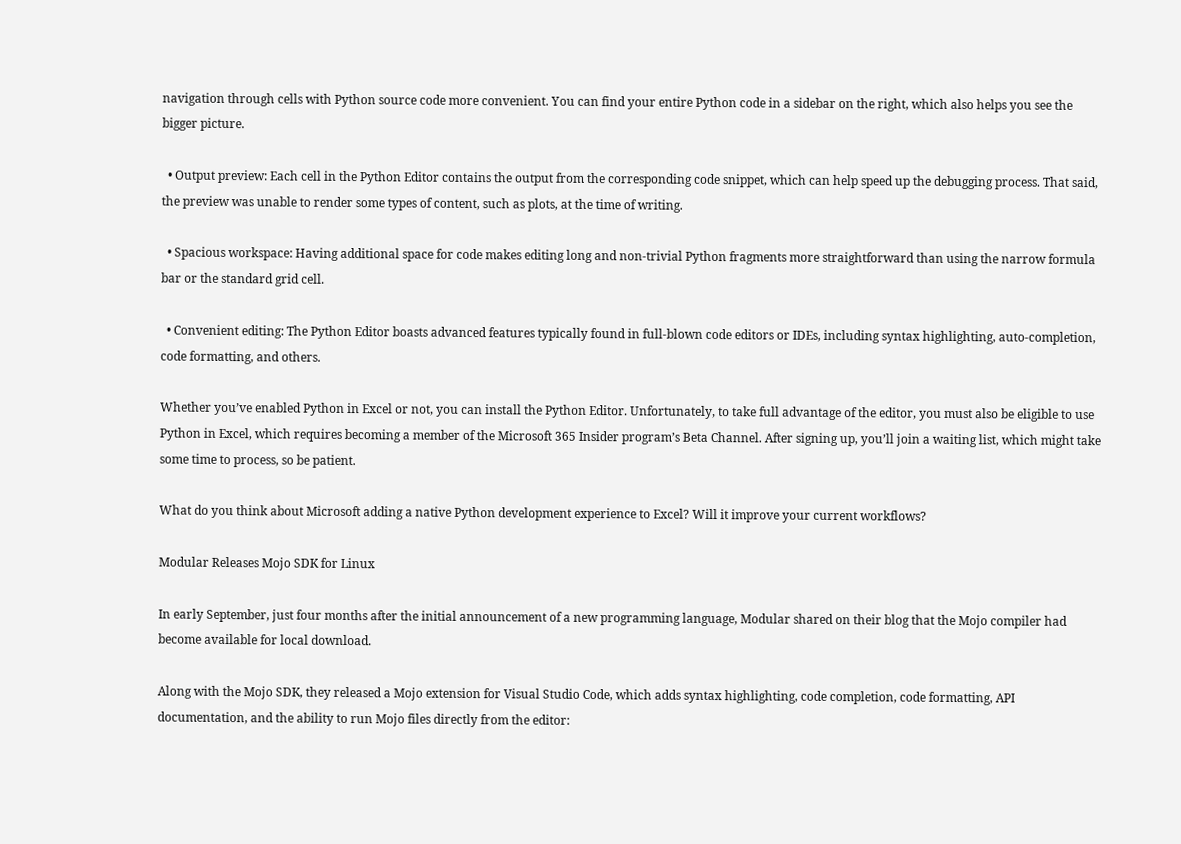navigation through cells with Python source code more convenient. You can find your entire Python code in a sidebar on the right, which also helps you see the bigger picture.

  • Output preview: Each cell in the Python Editor contains the output from the corresponding code snippet, which can help speed up the debugging process. That said, the preview was unable to render some types of content, such as plots, at the time of writing.

  • Spacious workspace: Having additional space for code makes editing long and non-trivial Python fragments more straightforward than using the narrow formula bar or the standard grid cell.

  • Convenient editing: The Python Editor boasts advanced features typically found in full-blown code editors or IDEs, including syntax highlighting, auto-completion, code formatting, and others.

Whether you’ve enabled Python in Excel or not, you can install the Python Editor. Unfortunately, to take full advantage of the editor, you must also be eligible to use Python in Excel, which requires becoming a member of the Microsoft 365 Insider program’s Beta Channel. After signing up, you’ll join a waiting list, which might take some time to process, so be patient.

What do you think about Microsoft adding a native Python development experience to Excel? Will it improve your current workflows?

Modular Releases Mojo SDK for Linux

In early September, just four months after the initial announcement of a new programming language, Modular shared on their blog that the Mojo compiler had become available for local download.

Along with the Mojo SDK, they released a Mojo extension for Visual Studio Code, which adds syntax highlighting, code completion, code formatting, API documentation, and the ability to run Mojo files directly from the editor: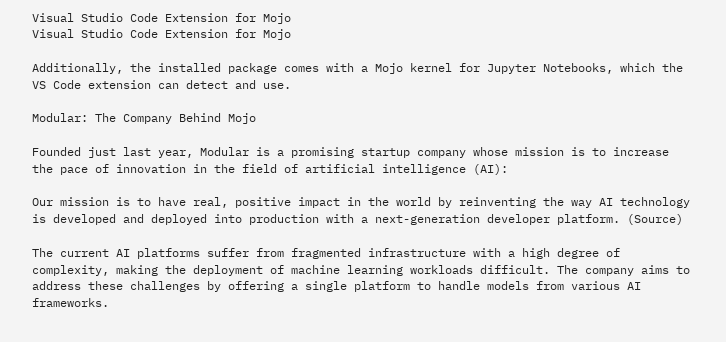Visual Studio Code Extension for Mojo
Visual Studio Code Extension for Mojo

Additionally, the installed package comes with a Mojo kernel for Jupyter Notebooks, which the VS Code extension can detect and use.

Modular: The Company Behind Mojo

Founded just last year, Modular is a promising startup company whose mission is to increase the pace of innovation in the field of artificial intelligence (AI):

Our mission is to have real, positive impact in the world by reinventing the way AI technology is developed and deployed into production with a next-generation developer platform. (Source)

The current AI platforms suffer from fragmented infrastructure with a high degree of complexity, making the deployment of machine learning workloads difficult. The company aims to address these challenges by offering a single platform to handle models from various AI frameworks.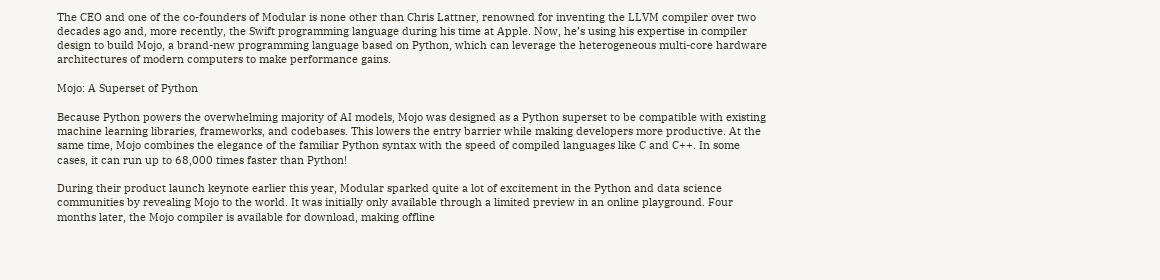The CEO and one of the co-founders of Modular is none other than Chris Lattner, renowned for inventing the LLVM compiler over two decades ago and, more recently, the Swift programming language during his time at Apple. Now, he’s using his expertise in compiler design to build Mojo, a brand-new programming language based on Python, which can leverage the heterogeneous multi-core hardware architectures of modern computers to make performance gains.

Mojo: A Superset of Python

Because Python powers the overwhelming majority of AI models, Mojo was designed as a Python superset to be compatible with existing machine learning libraries, frameworks, and codebases. This lowers the entry barrier while making developers more productive. At the same time, Mojo combines the elegance of the familiar Python syntax with the speed of compiled languages like C and C++. In some cases, it can run up to 68,000 times faster than Python!

During their product launch keynote earlier this year, Modular sparked quite a lot of excitement in the Python and data science communities by revealing Mojo to the world. It was initially only available through a limited preview in an online playground. Four months later, the Mojo compiler is available for download, making offline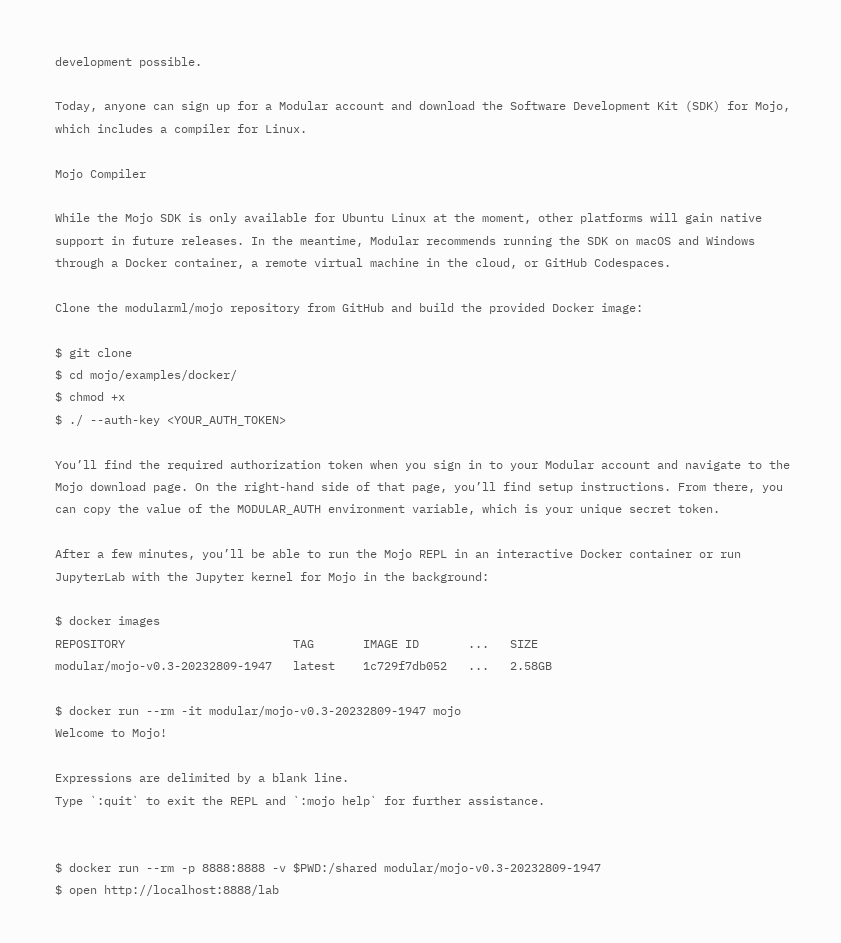development possible.

Today, anyone can sign up for a Modular account and download the Software Development Kit (SDK) for Mojo, which includes a compiler for Linux.

Mojo Compiler

While the Mojo SDK is only available for Ubuntu Linux at the moment, other platforms will gain native support in future releases. In the meantime, Modular recommends running the SDK on macOS and Windows through a Docker container, a remote virtual machine in the cloud, or GitHub Codespaces.

Clone the modularml/mojo repository from GitHub and build the provided Docker image:

$ git clone
$ cd mojo/examples/docker/
$ chmod +x
$ ./ --auth-key <YOUR_AUTH_TOKEN>

You’ll find the required authorization token when you sign in to your Modular account and navigate to the Mojo download page. On the right-hand side of that page, you’ll find setup instructions. From there, you can copy the value of the MODULAR_AUTH environment variable, which is your unique secret token.

After a few minutes, you’ll be able to run the Mojo REPL in an interactive Docker container or run JupyterLab with the Jupyter kernel for Mojo in the background:

$ docker images
REPOSITORY                        TAG       IMAGE ID       ...   SIZE
modular/mojo-v0.3-20232809-1947   latest    1c729f7db052   ...   2.58GB

$ docker run --rm -it modular/mojo-v0.3-20232809-1947 mojo
Welcome to Mojo!

Expressions are delimited by a blank line.
Type `:quit` to exit the REPL and `:mojo help` for further assistance.


$ docker run --rm -p 8888:8888 -v $PWD:/shared modular/mojo-v0.3-20232809-1947
$ open http://localhost:8888/lab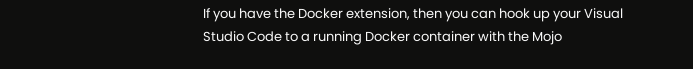If you have the Docker extension, then you can hook up your Visual Studio Code to a running Docker container with the Mojo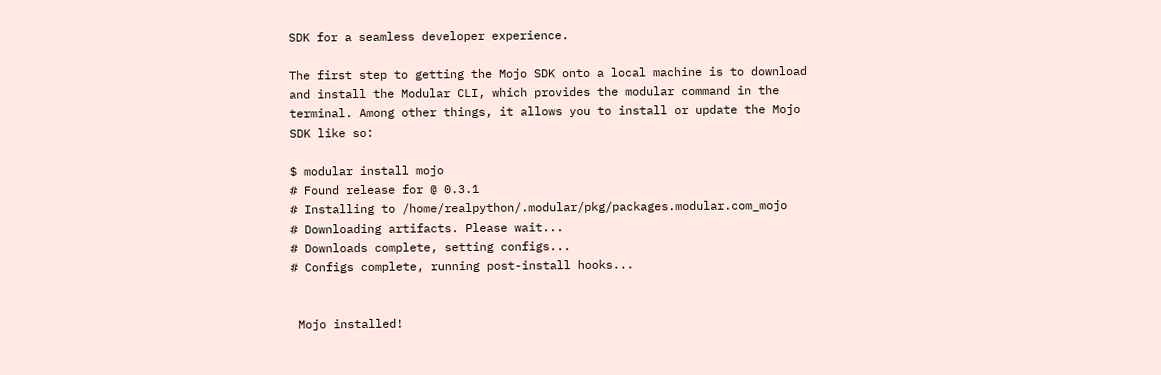SDK for a seamless developer experience.

The first step to getting the Mojo SDK onto a local machine is to download and install the Modular CLI, which provides the modular command in the terminal. Among other things, it allows you to install or update the Mojo SDK like so:

$ modular install mojo
# Found release for @ 0.3.1
# Installing to /home/realpython/.modular/pkg/packages.modular.com_mojo
# Downloading artifacts. Please wait...
# Downloads complete, setting configs...
# Configs complete, running post-install hooks...


 Mojo installed!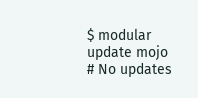$ modular update mojo
# No updates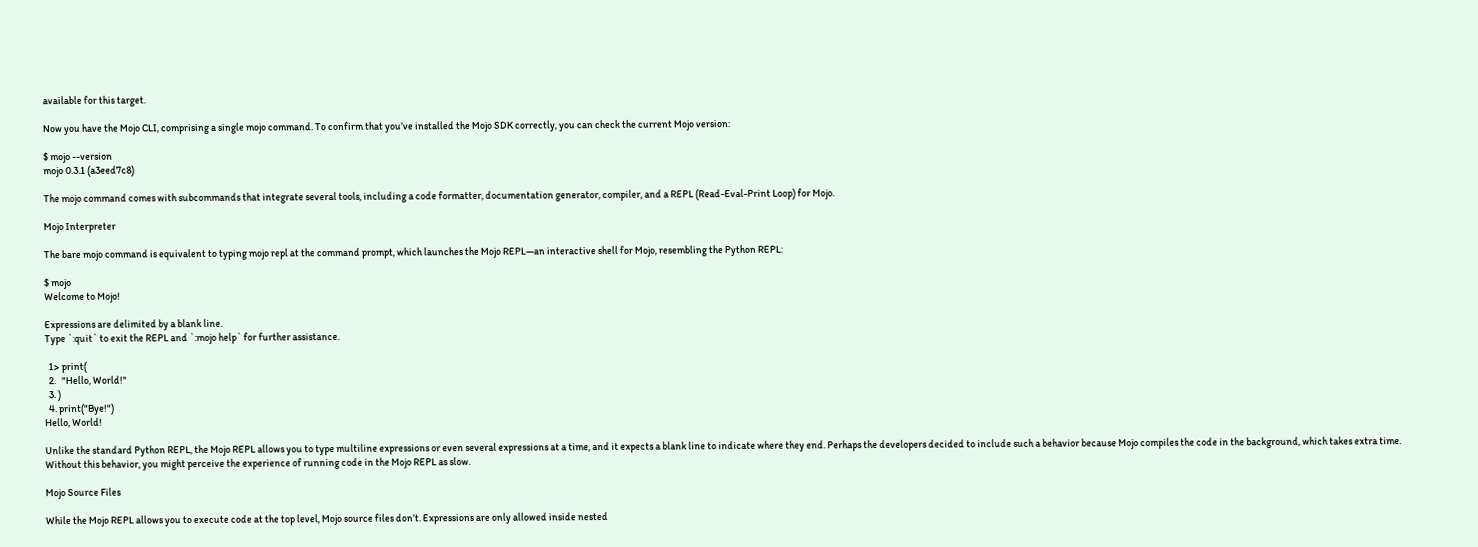available for this target.

Now you have the Mojo CLI, comprising a single mojo command. To confirm that you’ve installed the Mojo SDK correctly, you can check the current Mojo version:

$ mojo --version
mojo 0.3.1 (a3eed7c8)

The mojo command comes with subcommands that integrate several tools, including a code formatter, documentation generator, compiler, and a REPL (Read-Eval-Print Loop) for Mojo.

Mojo Interpreter

The bare mojo command is equivalent to typing mojo repl at the command prompt, which launches the Mojo REPL—an interactive shell for Mojo, resembling the Python REPL:

$ mojo
Welcome to Mojo!

Expressions are delimited by a blank line.
Type `:quit` to exit the REPL and `:mojo help` for further assistance.

  1> print(
  2.   "Hello, World!"
  3. )
  4. print("Bye!")
Hello, World!

Unlike the standard Python REPL, the Mojo REPL allows you to type multiline expressions or even several expressions at a time, and it expects a blank line to indicate where they end. Perhaps the developers decided to include such a behavior because Mojo compiles the code in the background, which takes extra time. Without this behavior, you might perceive the experience of running code in the Mojo REPL as slow.

Mojo Source Files

While the Mojo REPL allows you to execute code at the top level, Mojo source files don’t. Expressions are only allowed inside nested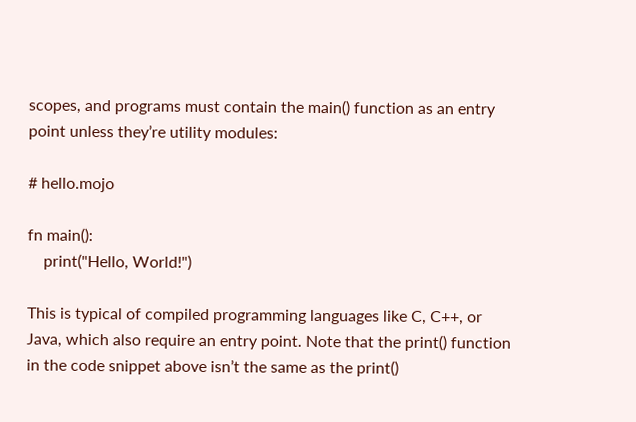scopes, and programs must contain the main() function as an entry point unless they’re utility modules:

# hello.mojo

fn main():
    print("Hello, World!")

This is typical of compiled programming languages like C, C++, or Java, which also require an entry point. Note that the print() function in the code snippet above isn’t the same as the print()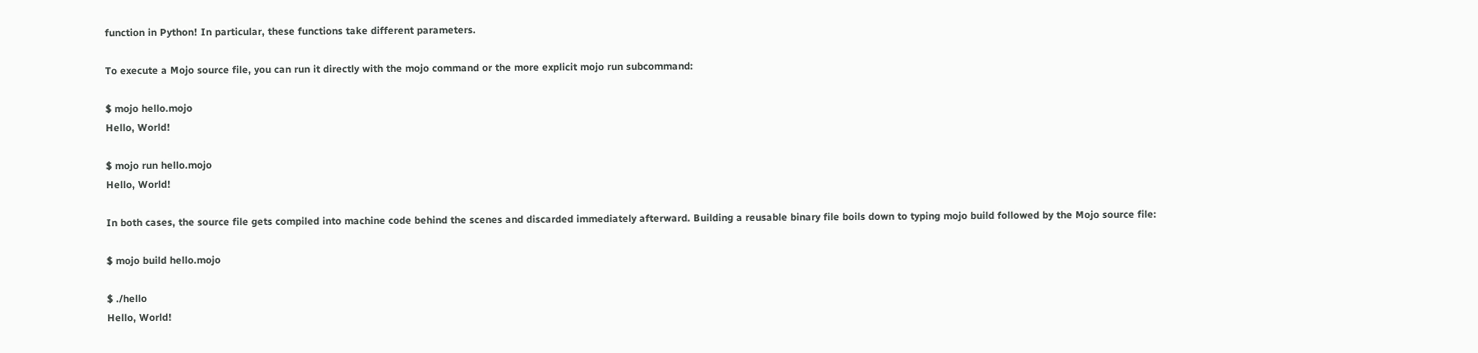function in Python! In particular, these functions take different parameters.

To execute a Mojo source file, you can run it directly with the mojo command or the more explicit mojo run subcommand:

$ mojo hello.mojo
Hello, World!

$ mojo run hello.mojo
Hello, World!

In both cases, the source file gets compiled into machine code behind the scenes and discarded immediately afterward. Building a reusable binary file boils down to typing mojo build followed by the Mojo source file:

$ mojo build hello.mojo

$ ./hello
Hello, World!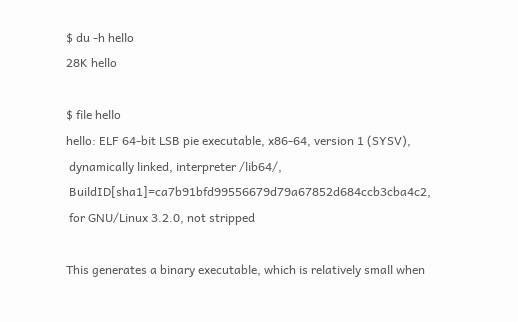$ du -h hello
28K hello

$ file hello
hello: ELF 64-bit LSB pie executable, x86-64, version 1 (SYSV),
 dynamically linked, interpreter /lib64/,
 BuildID[sha1]=ca7b91bfd99556679d79a67852d684ccb3cba4c2,
 for GNU/Linux 3.2.0, not stripped

This generates a binary executable, which is relatively small when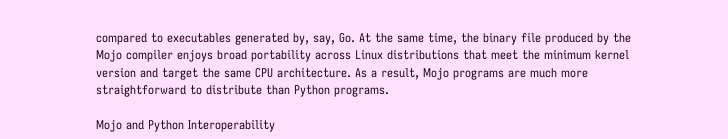compared to executables generated by, say, Go. At the same time, the binary file produced by the Mojo compiler enjoys broad portability across Linux distributions that meet the minimum kernel version and target the same CPU architecture. As a result, Mojo programs are much more straightforward to distribute than Python programs.

Mojo and Python Interoperability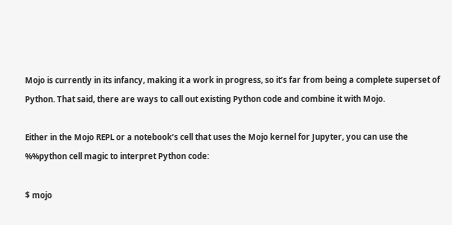Mojo is currently in its infancy, making it a work in progress, so it’s far from being a complete superset of Python. That said, there are ways to call out existing Python code and combine it with Mojo.

Either in the Mojo REPL or a notebook’s cell that uses the Mojo kernel for Jupyter, you can use the %%python cell magic to interpret Python code:

$ mojo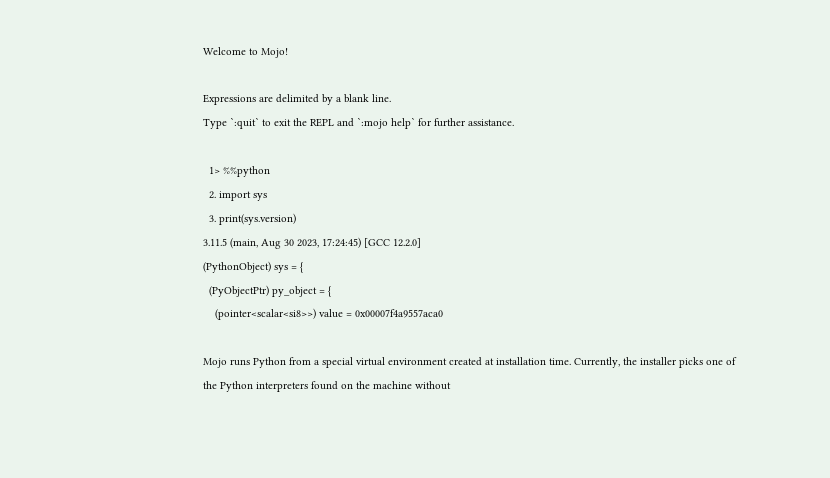Welcome to Mojo!

Expressions are delimited by a blank line.
Type `:quit` to exit the REPL and `:mojo help` for further assistance.

  1> %%python
  2. import sys
  3. print(sys.version)
3.11.5 (main, Aug 30 2023, 17:24:45) [GCC 12.2.0]
(PythonObject) sys = {
  (PyObjectPtr) py_object = {
    (pointer<scalar<si8>>) value = 0x00007f4a9557aca0

Mojo runs Python from a special virtual environment created at installation time. Currently, the installer picks one of the Python interpreters found on the machine without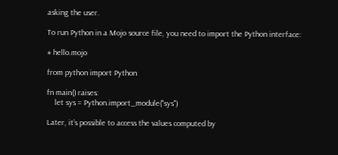asking the user.

To run Python in a Mojo source file, you need to import the Python interface:

# hello.mojo

from python import Python

fn main() raises:
    let sys = Python.import_module("sys")

Later, it’s possible to access the values computed by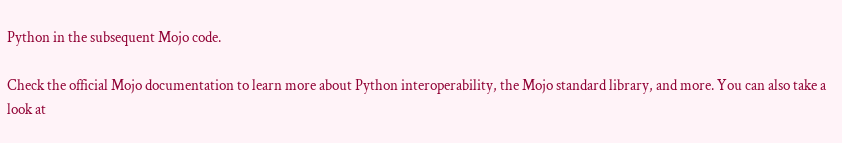Python in the subsequent Mojo code.

Check the official Mojo documentation to learn more about Python interoperability, the Mojo standard library, and more. You can also take a look at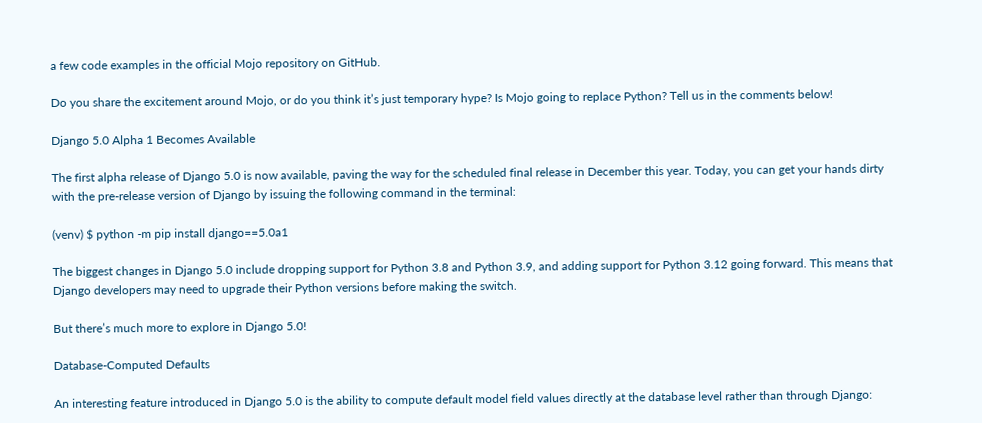a few code examples in the official Mojo repository on GitHub.

Do you share the excitement around Mojo, or do you think it’s just temporary hype? Is Mojo going to replace Python? Tell us in the comments below!

Django 5.0 Alpha 1 Becomes Available

The first alpha release of Django 5.0 is now available, paving the way for the scheduled final release in December this year. Today, you can get your hands dirty with the pre-release version of Django by issuing the following command in the terminal:

(venv) $ python -m pip install django==5.0a1

The biggest changes in Django 5.0 include dropping support for Python 3.8 and Python 3.9, and adding support for Python 3.12 going forward. This means that Django developers may need to upgrade their Python versions before making the switch.

But there’s much more to explore in Django 5.0!

Database-Computed Defaults

An interesting feature introduced in Django 5.0 is the ability to compute default model field values directly at the database level rather than through Django: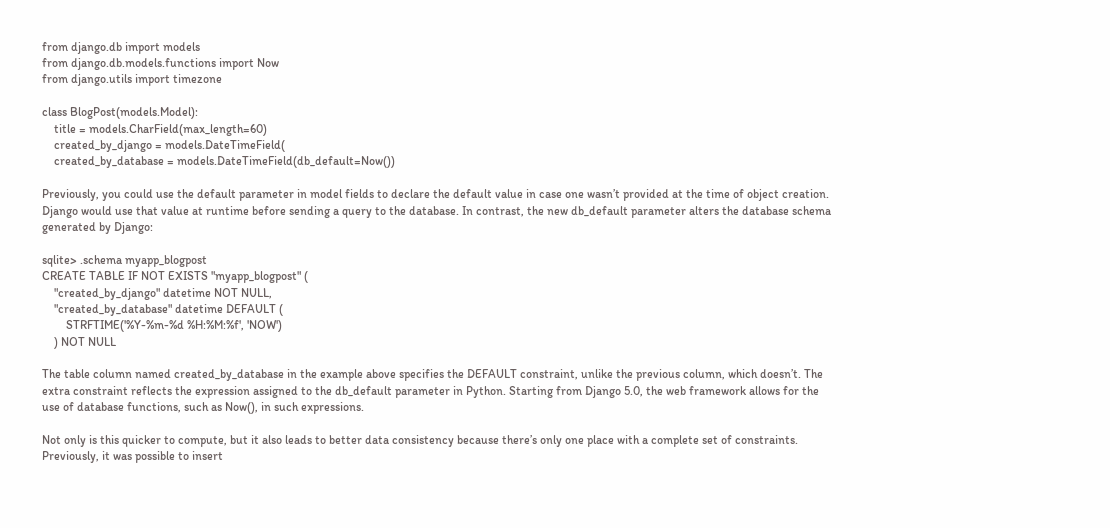from django.db import models
from django.db.models.functions import Now
from django.utils import timezone

class BlogPost(models.Model):
    title = models.CharField(max_length=60)
    created_by_django = models.DateTimeField(
    created_by_database = models.DateTimeField(db_default=Now())

Previously, you could use the default parameter in model fields to declare the default value in case one wasn’t provided at the time of object creation. Django would use that value at runtime before sending a query to the database. In contrast, the new db_default parameter alters the database schema generated by Django:

sqlite> .schema myapp_blogpost
CREATE TABLE IF NOT EXISTS "myapp_blogpost" (
    "created_by_django" datetime NOT NULL,
    "created_by_database" datetime DEFAULT (
        STRFTIME('%Y-%m-%d %H:%M:%f', 'NOW')
    ) NOT NULL

The table column named created_by_database in the example above specifies the DEFAULT constraint, unlike the previous column, which doesn’t. The extra constraint reflects the expression assigned to the db_default parameter in Python. Starting from Django 5.0, the web framework allows for the use of database functions, such as Now(), in such expressions.

Not only is this quicker to compute, but it also leads to better data consistency because there’s only one place with a complete set of constraints. Previously, it was possible to insert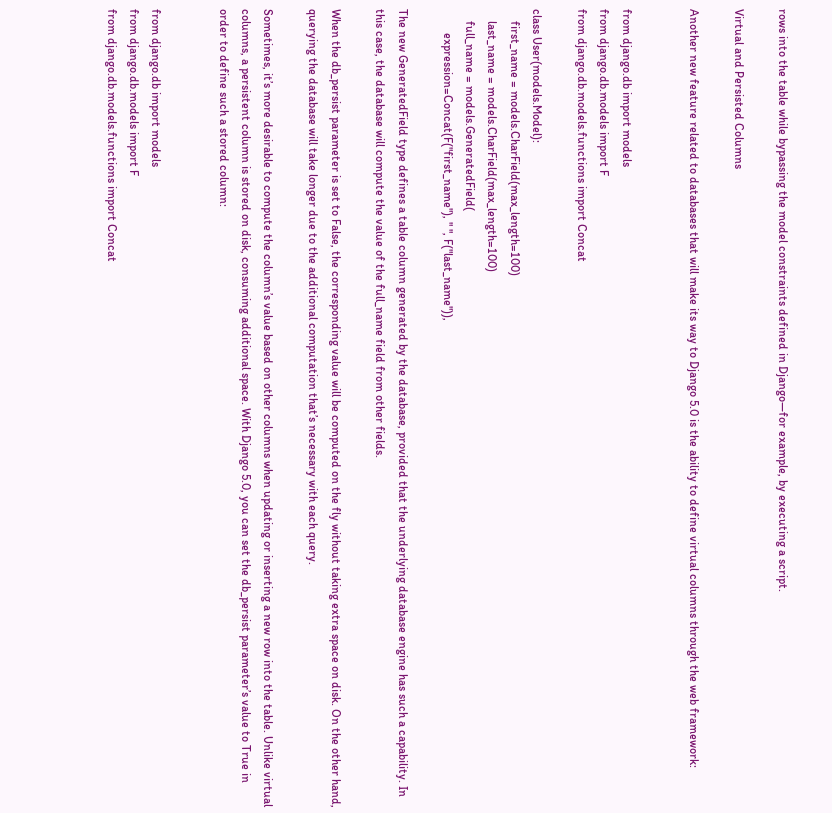rows into the table while bypassing the model constraints defined in Django—for example, by executing a script.

Virtual and Persisted Columns

Another new feature related to databases that will make its way to Django 5.0 is the ability to define virtual columns through the web framework:


from django.db import models
from django.db.models import F
from django.db.models.functions import Concat

class User(models.Model):
    first_name = models.CharField(max_length=100)
    last_name = models.CharField(max_length=100)
    full_name = models.GeneratedField(
        expression=Concat(F("first_name"), " ", F("last_name")),

The new GeneratedField type defines a table column generated by the database, provided that the underlying database engine has such a capability. In this case, the database will compute the value of the full_name field from other fields.

When the db_persist parameter is set to False, the corresponding value will be computed on the fly without taking extra space on disk. On the other hand, querying the database will take longer due to the additional computation that’s necessary with each query.

Sometimes, it’s more desirable to compute the column’s value based on other columns when updating or inserting a new row into the table. Unlike virtual columns, a persistent column is stored on disk, consuming additional space. With Django 5.0, you can set the db_persist parameter’s value to True in order to define such a stored column:


from django.db import models
from django.db.models import F
from django.db.models.functions import Concat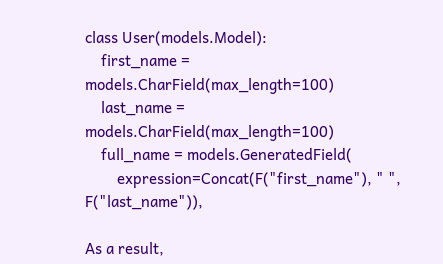class User(models.Model):
    first_name = models.CharField(max_length=100)
    last_name = models.CharField(max_length=100)
    full_name = models.GeneratedField(
        expression=Concat(F("first_name"), " ", F("last_name")),

As a result,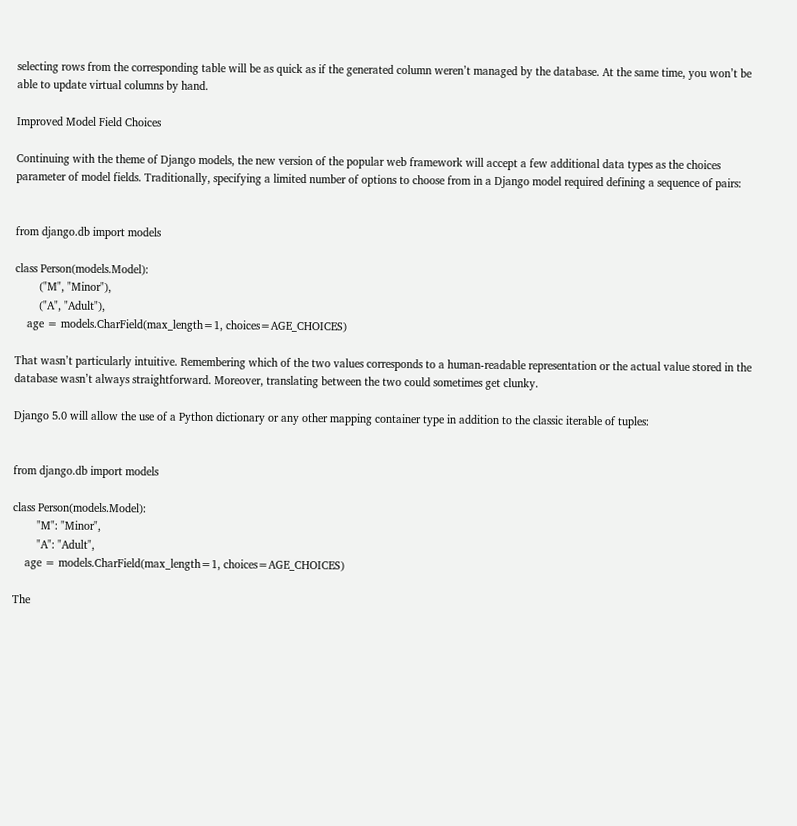selecting rows from the corresponding table will be as quick as if the generated column weren’t managed by the database. At the same time, you won’t be able to update virtual columns by hand.

Improved Model Field Choices

Continuing with the theme of Django models, the new version of the popular web framework will accept a few additional data types as the choices parameter of model fields. Traditionally, specifying a limited number of options to choose from in a Django model required defining a sequence of pairs:


from django.db import models

class Person(models.Model):
        ("M", "Minor"),
        ("A", "Adult"),
    age = models.CharField(max_length=1, choices=AGE_CHOICES)

That wasn’t particularly intuitive. Remembering which of the two values corresponds to a human-readable representation or the actual value stored in the database wasn’t always straightforward. Moreover, translating between the two could sometimes get clunky.

Django 5.0 will allow the use of a Python dictionary or any other mapping container type in addition to the classic iterable of tuples:


from django.db import models

class Person(models.Model):
        "M": "Minor",
        "A": "Adult",
    age = models.CharField(max_length=1, choices=AGE_CHOICES)

The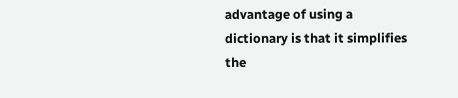advantage of using a dictionary is that it simplifies the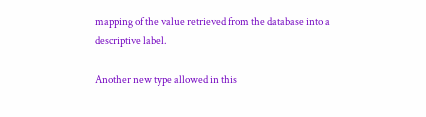mapping of the value retrieved from the database into a descriptive label.

Another new type allowed in this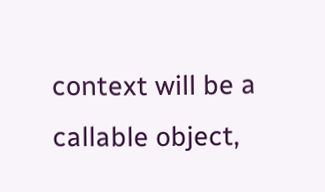context will be a callable object,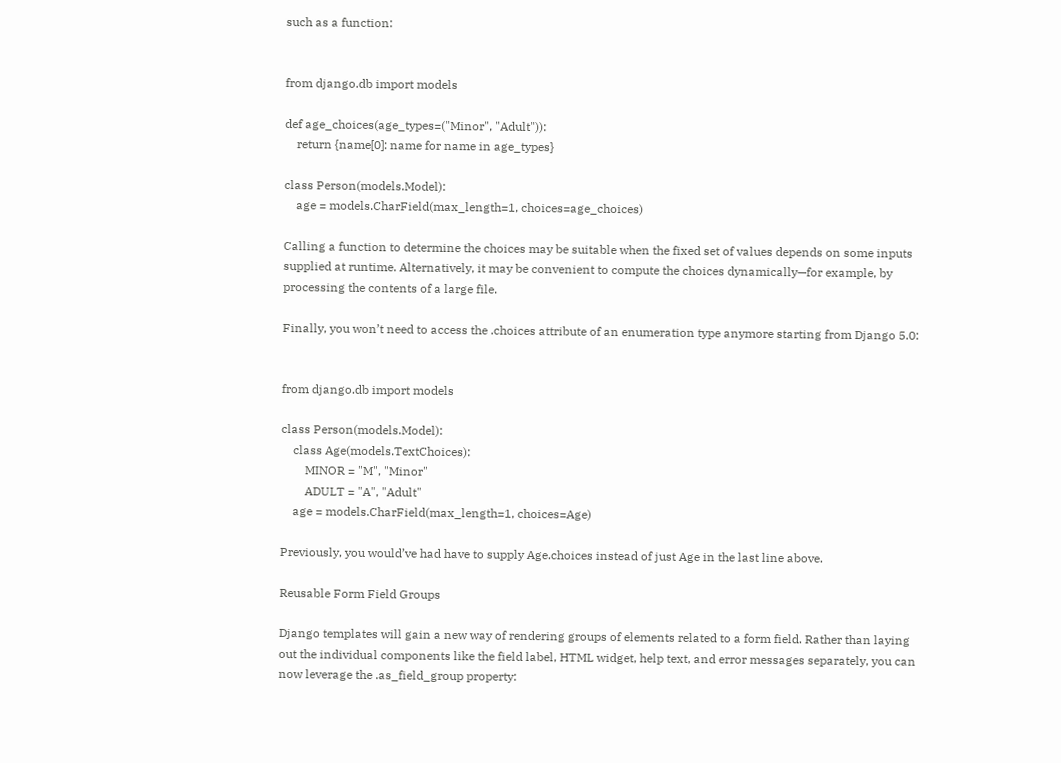such as a function:


from django.db import models

def age_choices(age_types=("Minor", "Adult")):
    return {name[0]: name for name in age_types}

class Person(models.Model):
    age = models.CharField(max_length=1, choices=age_choices)

Calling a function to determine the choices may be suitable when the fixed set of values depends on some inputs supplied at runtime. Alternatively, it may be convenient to compute the choices dynamically—for example, by processing the contents of a large file.

Finally, you won’t need to access the .choices attribute of an enumeration type anymore starting from Django 5.0:


from django.db import models

class Person(models.Model):
    class Age(models.TextChoices):
        MINOR = "M", "Minor"
        ADULT = "A", "Adult"
    age = models.CharField(max_length=1, choices=Age)

Previously, you would’ve had have to supply Age.choices instead of just Age in the last line above.

Reusable Form Field Groups

Django templates will gain a new way of rendering groups of elements related to a form field. Rather than laying out the individual components like the field label, HTML widget, help text, and error messages separately, you can now leverage the .as_field_group property: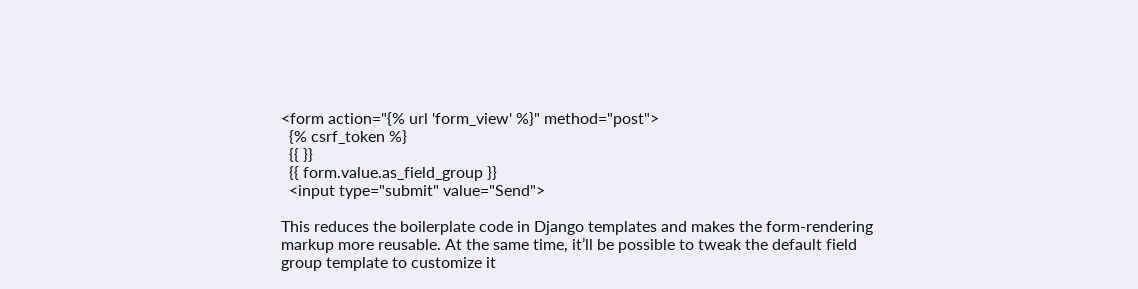<form action="{% url 'form_view' %}" method="post">
  {% csrf_token %}
  {{ }}
  {{ form.value.as_field_group }}
  <input type="submit" value="Send">

This reduces the boilerplate code in Django templates and makes the form-rendering markup more reusable. At the same time, it’ll be possible to tweak the default field group template to customize it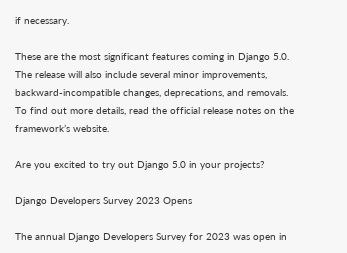if necessary.

These are the most significant features coming in Django 5.0. The release will also include several minor improvements, backward-incompatible changes, deprecations, and removals. To find out more details, read the official release notes on the framework’s website.

Are you excited to try out Django 5.0 in your projects?

Django Developers Survey 2023 Opens

The annual Django Developers Survey for 2023 was open in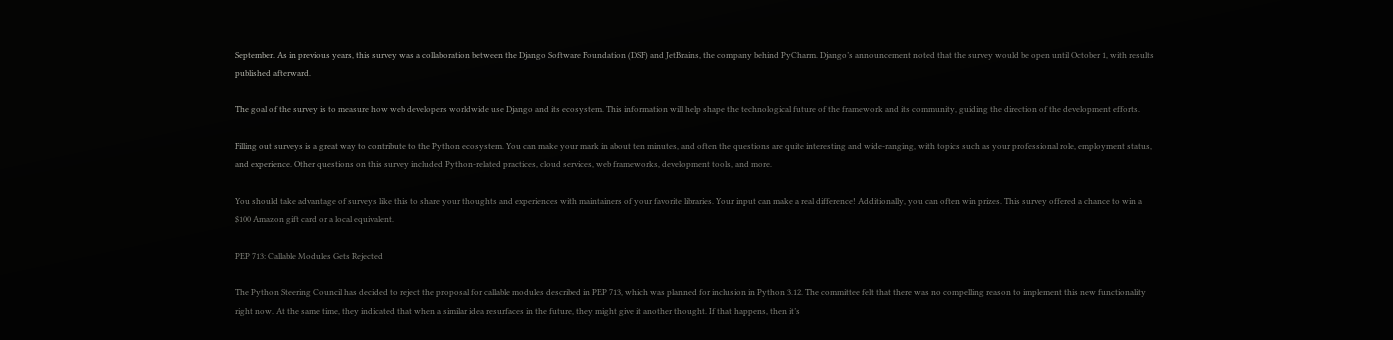September. As in previous years, this survey was a collaboration between the Django Software Foundation (DSF) and JetBrains, the company behind PyCharm. Django’s announcement noted that the survey would be open until October 1, with results published afterward.

The goal of the survey is to measure how web developers worldwide use Django and its ecosystem. This information will help shape the technological future of the framework and its community, guiding the direction of the development efforts.

Filling out surveys is a great way to contribute to the Python ecosystem. You can make your mark in about ten minutes, and often the questions are quite interesting and wide-ranging, with topics such as your professional role, employment status, and experience. Other questions on this survey included Python-related practices, cloud services, web frameworks, development tools, and more.

You should take advantage of surveys like this to share your thoughts and experiences with maintainers of your favorite libraries. Your input can make a real difference! Additionally, you can often win prizes. This survey offered a chance to win a $100 Amazon gift card or a local equivalent.

PEP 713: Callable Modules Gets Rejected

The Python Steering Council has decided to reject the proposal for callable modules described in PEP 713, which was planned for inclusion in Python 3.12. The committee felt that there was no compelling reason to implement this new functionality right now. At the same time, they indicated that when a similar idea resurfaces in the future, they might give it another thought. If that happens, then it’s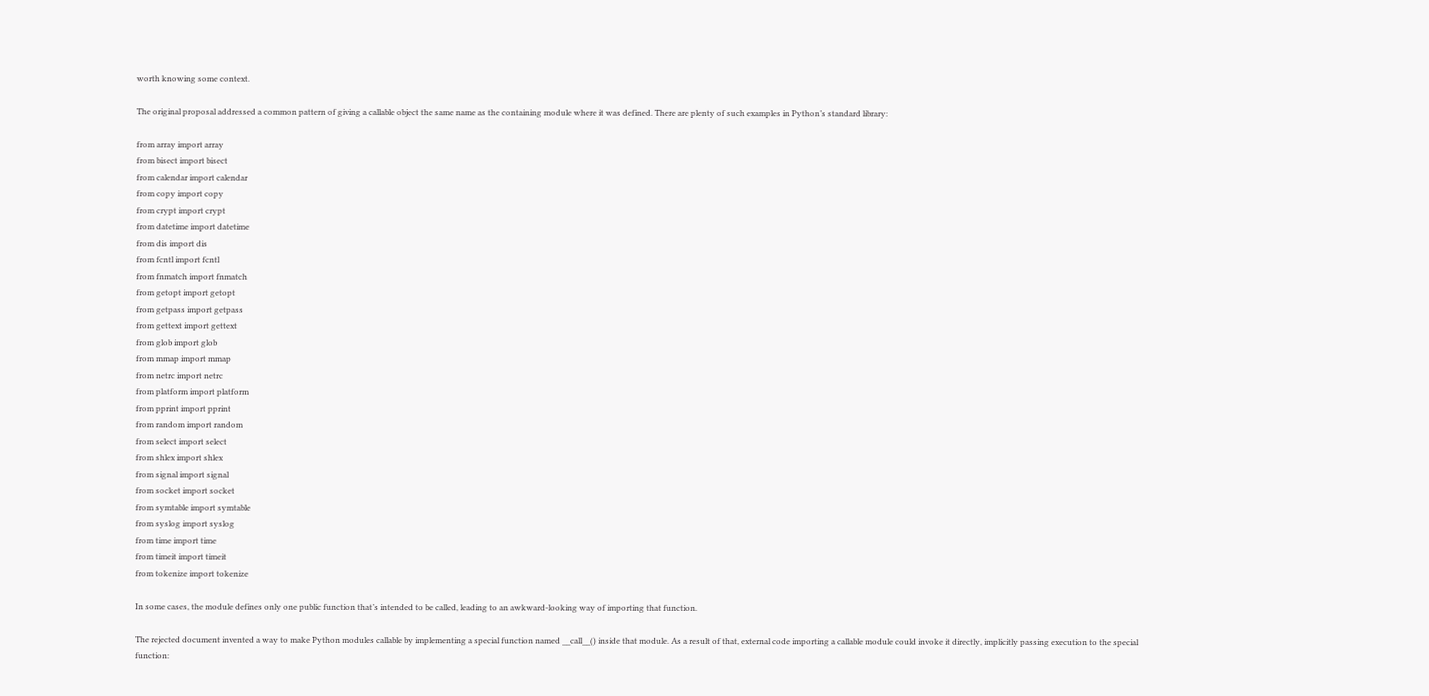worth knowing some context.

The original proposal addressed a common pattern of giving a callable object the same name as the containing module where it was defined. There are plenty of such examples in Python’s standard library:

from array import array
from bisect import bisect
from calendar import calendar
from copy import copy
from crypt import crypt
from datetime import datetime
from dis import dis
from fcntl import fcntl
from fnmatch import fnmatch
from getopt import getopt
from getpass import getpass
from gettext import gettext
from glob import glob
from mmap import mmap
from netrc import netrc
from platform import platform
from pprint import pprint
from random import random
from select import select
from shlex import shlex
from signal import signal
from socket import socket
from symtable import symtable
from syslog import syslog
from time import time
from timeit import timeit
from tokenize import tokenize

In some cases, the module defines only one public function that’s intended to be called, leading to an awkward-looking way of importing that function.

The rejected document invented a way to make Python modules callable by implementing a special function named __call__() inside that module. As a result of that, external code importing a callable module could invoke it directly, implicitly passing execution to the special function: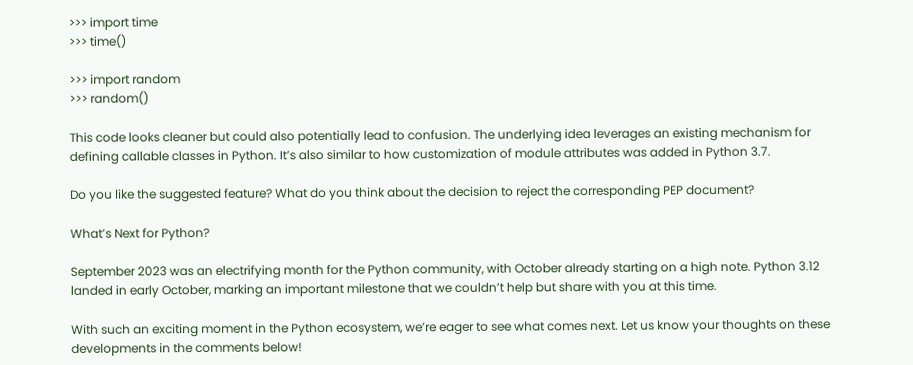>>> import time
>>> time()

>>> import random
>>> random()

This code looks cleaner but could also potentially lead to confusion. The underlying idea leverages an existing mechanism for defining callable classes in Python. It’s also similar to how customization of module attributes was added in Python 3.7.

Do you like the suggested feature? What do you think about the decision to reject the corresponding PEP document?

What’s Next for Python?

September 2023 was an electrifying month for the Python community, with October already starting on a high note. Python 3.12 landed in early October, marking an important milestone that we couldn’t help but share with you at this time.

With such an exciting moment in the Python ecosystem, we’re eager to see what comes next. Let us know your thoughts on these developments in the comments below!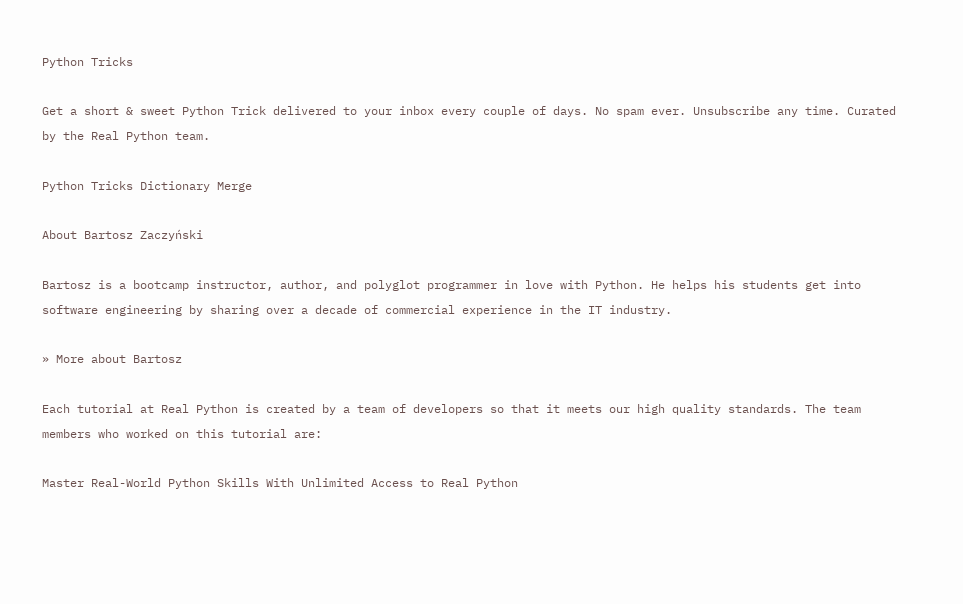Python Tricks

Get a short & sweet Python Trick delivered to your inbox every couple of days. No spam ever. Unsubscribe any time. Curated by the Real Python team.

Python Tricks Dictionary Merge

About Bartosz Zaczyński

Bartosz is a bootcamp instructor, author, and polyglot programmer in love with Python. He helps his students get into software engineering by sharing over a decade of commercial experience in the IT industry.

» More about Bartosz

Each tutorial at Real Python is created by a team of developers so that it meets our high quality standards. The team members who worked on this tutorial are:

Master Real-World Python Skills With Unlimited Access to Real Python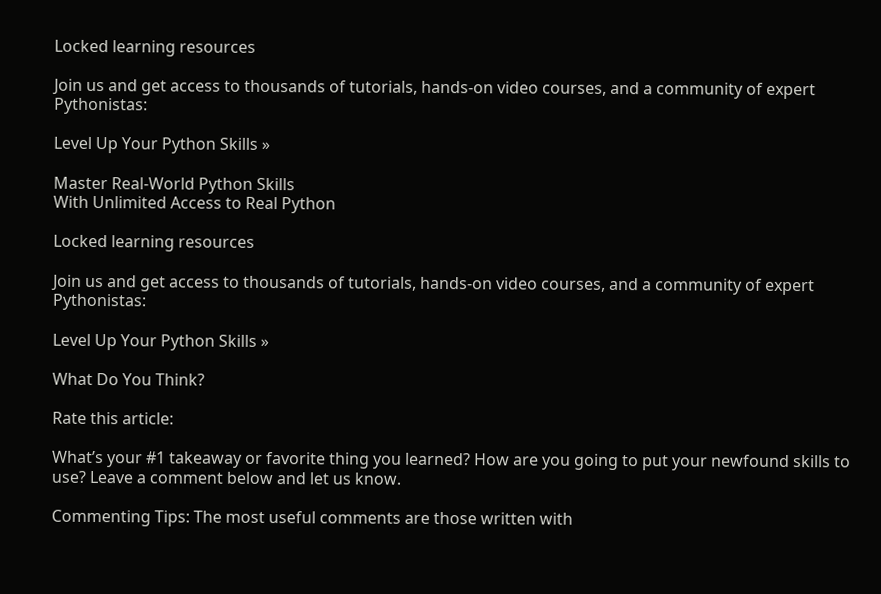Locked learning resources

Join us and get access to thousands of tutorials, hands-on video courses, and a community of expert Pythonistas:

Level Up Your Python Skills »

Master Real-World Python Skills
With Unlimited Access to Real Python

Locked learning resources

Join us and get access to thousands of tutorials, hands-on video courses, and a community of expert Pythonistas:

Level Up Your Python Skills »

What Do You Think?

Rate this article:

What’s your #1 takeaway or favorite thing you learned? How are you going to put your newfound skills to use? Leave a comment below and let us know.

Commenting Tips: The most useful comments are those written with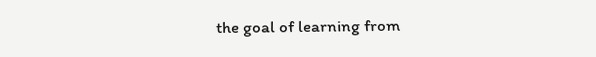the goal of learning from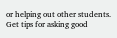or helping out other students. Get tips for asking good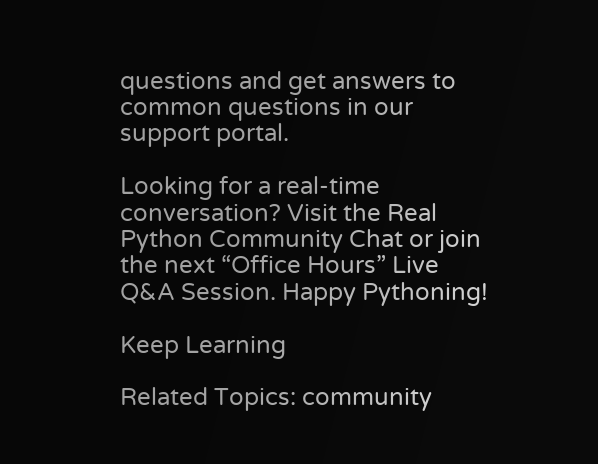questions and get answers to common questions in our support portal.

Looking for a real-time conversation? Visit the Real Python Community Chat or join the next “Office Hours” Live Q&A Session. Happy Pythoning!

Keep Learning

Related Topics: community